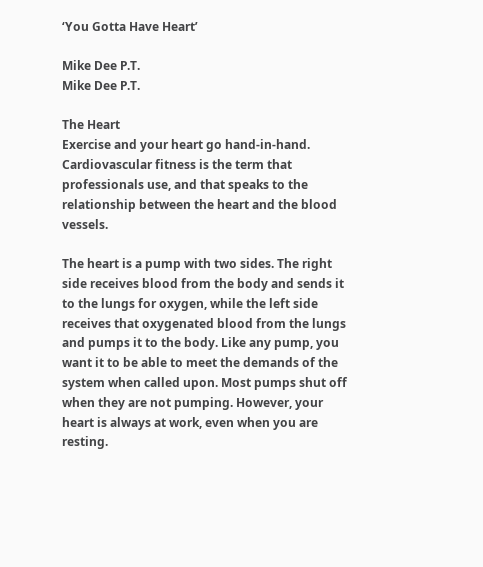‘You Gotta Have Heart’

Mike Dee P.T.
Mike Dee P.T.

The Heart
Exercise and your heart go hand-in-hand. Cardiovascular fitness is the term that professionals use, and that speaks to the relationship between the heart and the blood vessels.

The heart is a pump with two sides. The right side receives blood from the body and sends it to the lungs for oxygen, while the left side receives that oxygenated blood from the lungs and pumps it to the body. Like any pump, you want it to be able to meet the demands of the system when called upon. Most pumps shut off when they are not pumping. However, your heart is always at work, even when you are resting.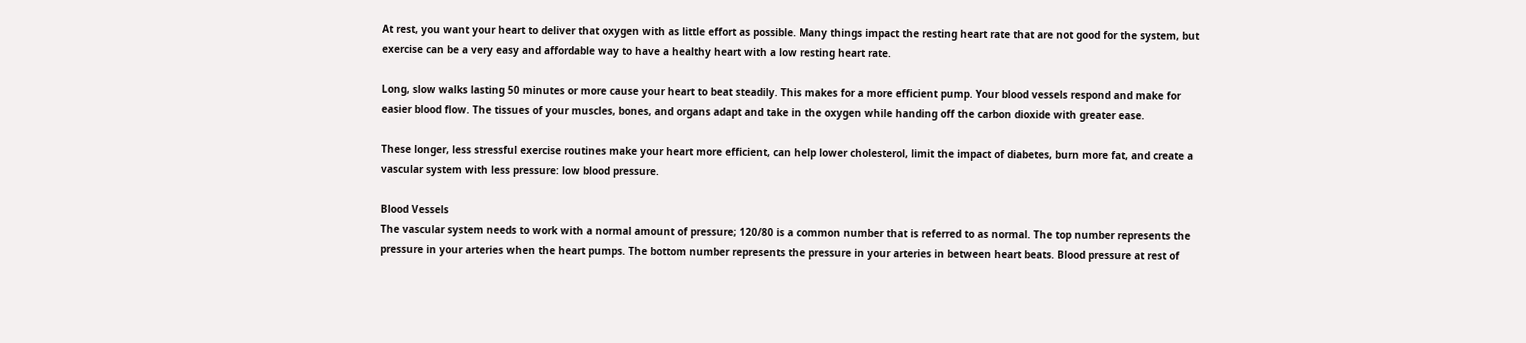At rest, you want your heart to deliver that oxygen with as little effort as possible. Many things impact the resting heart rate that are not good for the system, but exercise can be a very easy and affordable way to have a healthy heart with a low resting heart rate.

Long, slow walks lasting 50 minutes or more cause your heart to beat steadily. This makes for a more efficient pump. Your blood vessels respond and make for easier blood flow. The tissues of your muscles, bones, and organs adapt and take in the oxygen while handing off the carbon dioxide with greater ease.

These longer, less stressful exercise routines make your heart more efficient, can help lower cholesterol, limit the impact of diabetes, burn more fat, and create a vascular system with less pressure: low blood pressure.

Blood Vessels
The vascular system needs to work with a normal amount of pressure; 120/80 is a common number that is referred to as normal. The top number represents the pressure in your arteries when the heart pumps. The bottom number represents the pressure in your arteries in between heart beats. Blood pressure at rest of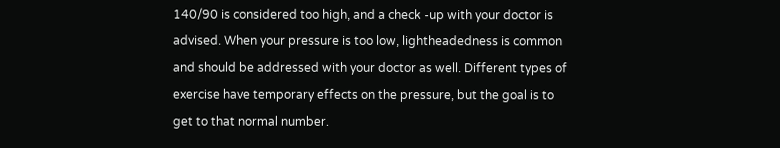140/90 is considered too high, and a check -up with your doctor is advised. When your pressure is too low, lightheadedness is common and should be addressed with your doctor as well. Different types of exercise have temporary effects on the pressure, but the goal is to get to that normal number.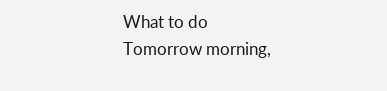What to do
Tomorrow morning,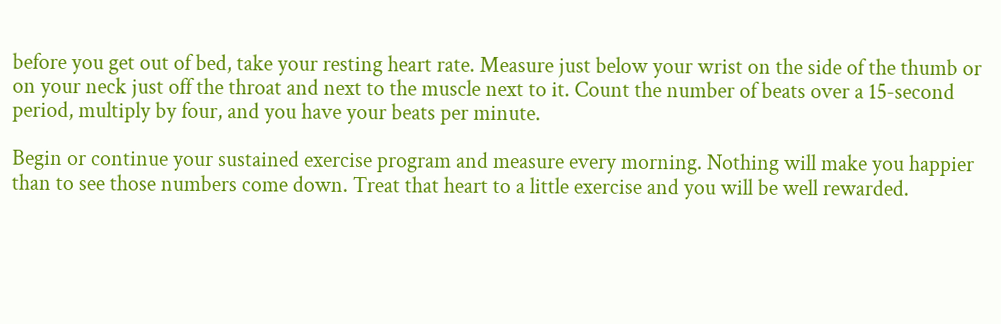before you get out of bed, take your resting heart rate. Measure just below your wrist on the side of the thumb or on your neck just off the throat and next to the muscle next to it. Count the number of beats over a 15-second period, multiply by four, and you have your beats per minute.

Begin or continue your sustained exercise program and measure every morning. Nothing will make you happier than to see those numbers come down. Treat that heart to a little exercise and you will be well rewarded.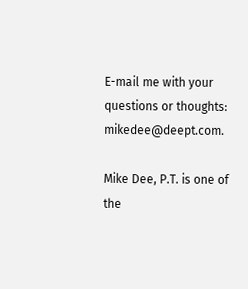E-mail me with your questions or thoughts: mikedee@deept.com.

Mike Dee, P.T. is one of the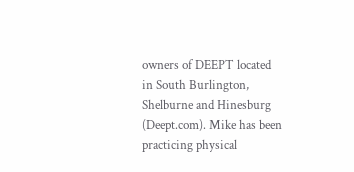owners of DEEPT located in South Burlington, Shelburne and Hinesburg (Deept.com). Mike has been practicing physical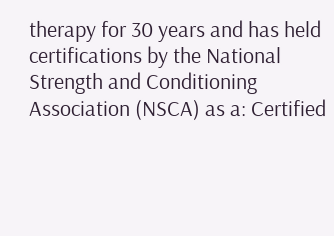therapy for 30 years and has held certifications by the National Strength and Conditioning Association (NSCA) as a: Certified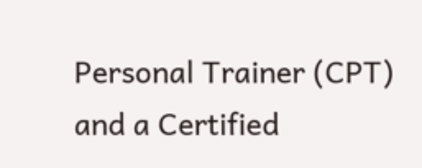Personal Trainer (CPT) and a Certified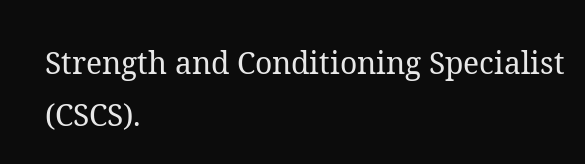Strength and Conditioning Specialist (CSCS).